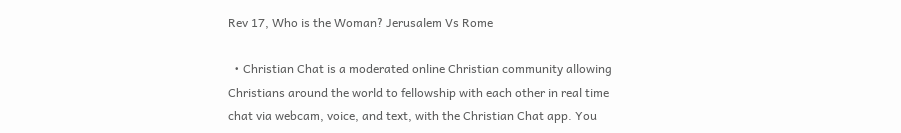Rev 17, Who is the Woman? Jerusalem Vs Rome

  • Christian Chat is a moderated online Christian community allowing Christians around the world to fellowship with each other in real time chat via webcam, voice, and text, with the Christian Chat app. You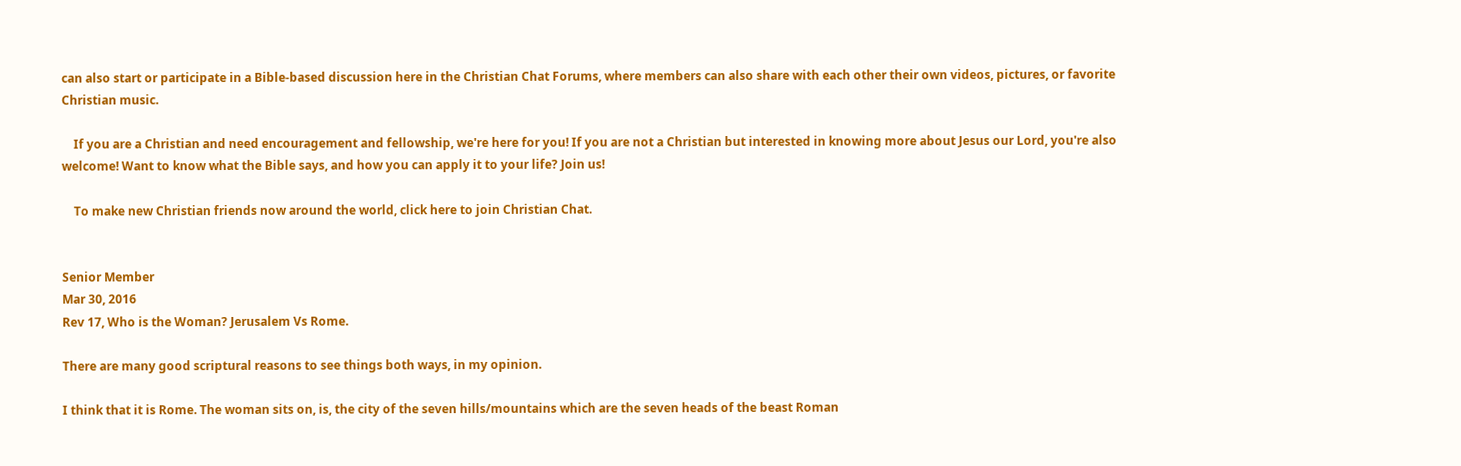can also start or participate in a Bible-based discussion here in the Christian Chat Forums, where members can also share with each other their own videos, pictures, or favorite Christian music.

    If you are a Christian and need encouragement and fellowship, we're here for you! If you are not a Christian but interested in knowing more about Jesus our Lord, you're also welcome! Want to know what the Bible says, and how you can apply it to your life? Join us!

    To make new Christian friends now around the world, click here to join Christian Chat.


Senior Member
Mar 30, 2016
Rev 17, Who is the Woman? Jerusalem Vs Rome.

There are many good scriptural reasons to see things both ways, in my opinion.

I think that it is Rome. The woman sits on, is, the city of the seven hills/mountains which are the seven heads of the beast Roman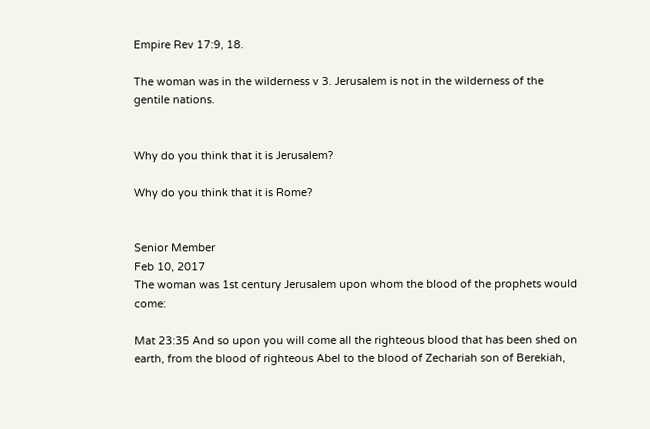Empire Rev 17:9, 18.

The woman was in the wilderness v 3. Jerusalem is not in the wilderness of the gentile nations.


Why do you think that it is Jerusalem?

Why do you think that it is Rome?


Senior Member
Feb 10, 2017
The woman was 1st century Jerusalem upon whom the blood of the prophets would come:

Mat 23:35 And so upon you will come all the righteous blood that has been shed on earth, from the blood of righteous Abel to the blood of Zechariah son of Berekiah,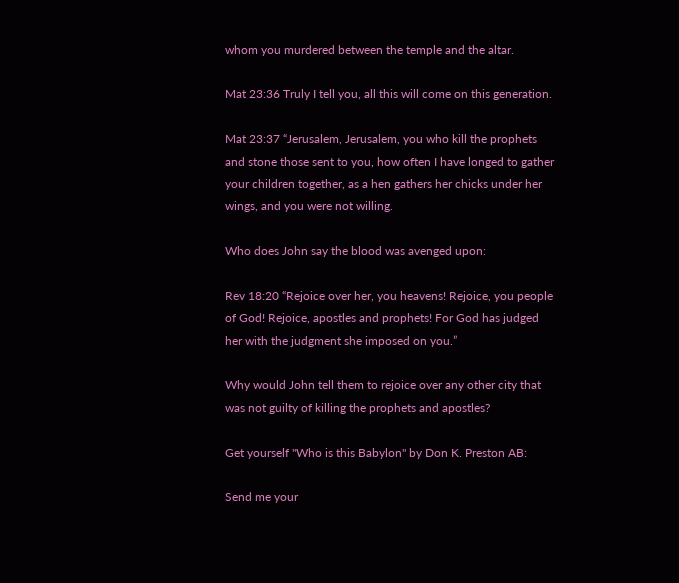whom you murdered between the temple and the altar.

Mat 23:36 Truly I tell you, all this will come on this generation.

Mat 23:37 “Jerusalem, Jerusalem, you who kill the prophets and stone those sent to you, how often I have longed to gather your children together, as a hen gathers her chicks under her wings, and you were not willing.

Who does John say the blood was avenged upon:

Rev 18:20 “Rejoice over her, you heavens! Rejoice, you people of God! Rejoice, apostles and prophets! For God has judged her with the judgment she imposed on you.”

Why would John tell them to rejoice over any other city that was not guilty of killing the prophets and apostles?

Get yourself "Who is this Babylon" by Don K. Preston AB:

Send me your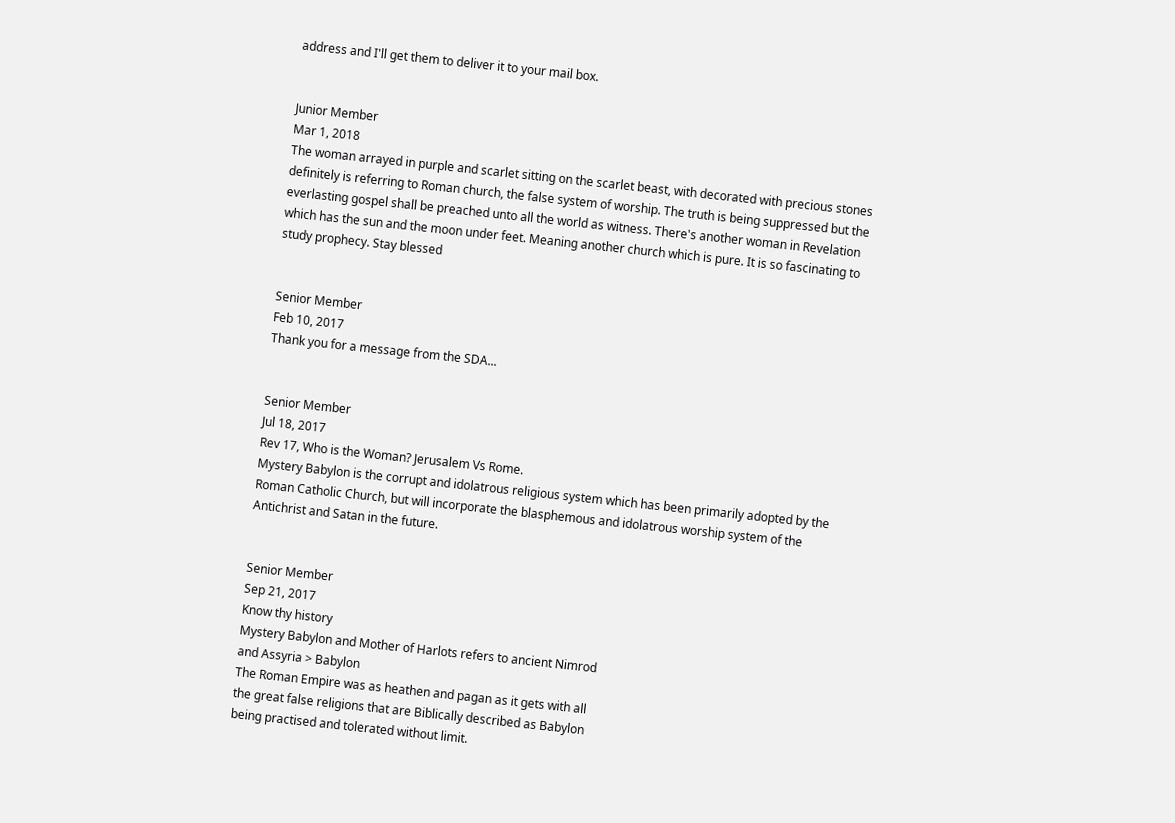address and I'll get them to deliver it to your mail box.


Junior Member
Mar 1, 2018
The woman arrayed in purple and scarlet sitting on the scarlet beast, with decorated with precious stones definitely is referring to Roman church, the false system of worship. The truth is being suppressed but the everlasting gospel shall be preached unto all the world as witness. There's another woman in Revelation which has the sun and the moon under feet. Meaning another church which is pure. It is so fascinating to study prophecy. Stay blessed


Senior Member
Feb 10, 2017
Thank you for a message from the SDA...


Senior Member
Jul 18, 2017
Rev 17, Who is the Woman? Jerusalem Vs Rome.
Mystery Babylon is the corrupt and idolatrous religious system which has been primarily adopted by the Roman Catholic Church, but will incorporate the blasphemous and idolatrous worship system of the Antichrist and Satan in the future.


Senior Member
Sep 21, 2017
Know thy history
Mystery Babylon and Mother of Harlots refers to ancient Nimrod
and Assyria > Babylon
The Roman Empire was as heathen and pagan as it gets with all
the great false religions that are Biblically described as Babylon
being practised and tolerated without limit.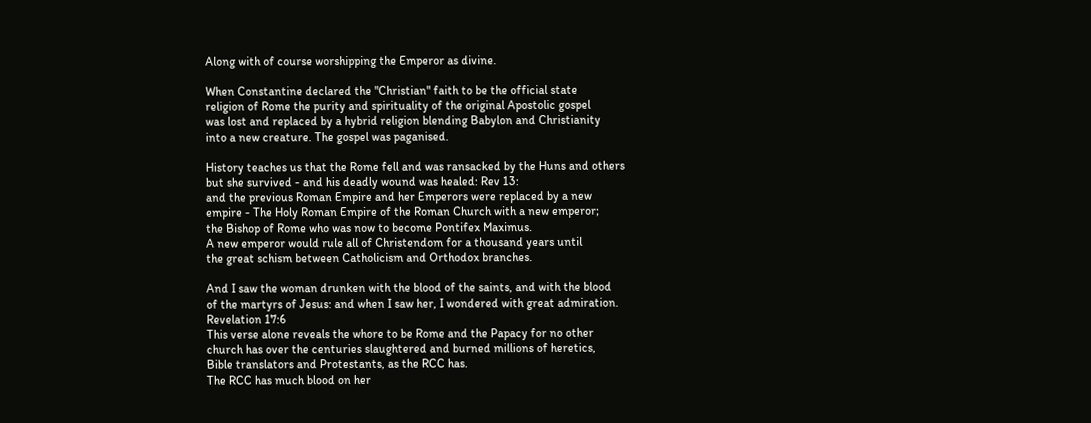Along with of course worshipping the Emperor as divine.

When Constantine declared the "Christian" faith to be the official state
religion of Rome the purity and spirituality of the original Apostolic gospel
was lost and replaced by a hybrid religion blending Babylon and Christianity
into a new creature. The gospel was paganised.

History teaches us that the Rome fell and was ransacked by the Huns and others
but she survived - and his deadly wound was healed: Rev 13:
and the previous Roman Empire and her Emperors were replaced by a new
empire - The Holy Roman Empire of the Roman Church with a new emperor;
the Bishop of Rome who was now to become Pontifex Maximus.
A new emperor would rule all of Christendom for a thousand years until
the great schism between Catholicism and Orthodox branches.

And I saw the woman drunken with the blood of the saints, and with the blood
of the martyrs of Jesus: and when I saw her, I wondered with great admiration.
Revelation 17:6
This verse alone reveals the whore to be Rome and the Papacy for no other
church has over the centuries slaughtered and burned millions of heretics,
Bible translators and Protestants, as the RCC has.
The RCC has much blood on her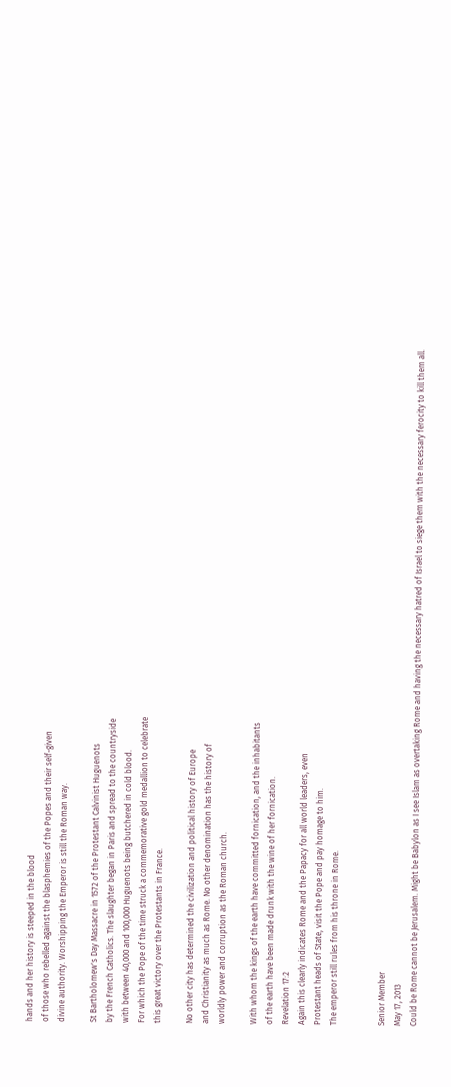hands and her history is steeped in the blood
of those who rebelled against the blasphemies of the Popes and their self-given
divine authority. Worshipping the Emperor is still the Roman way.

St Bartholomew's Day Massacre in 1572 of the Protestant Calvinist Huguenots
by the French Catholics. The slaughter began in Paris and spread to the countryside
with between 40,000 and 100,000 Huguenots being butchered in cold blood.
For which the Pope of the time struck a commemorative gold medallion to celebrate
this great victory over the Protestants in France.

No other city has determined the civilization and political history of Europe
and Christianity as much as Rome. No other denomination has the history of
worldly power and corruption as the Roman church.

With whom the kings of the earth have committed fornication, and the inhabitants
of the earth have been made drunk with the wine of her fornication.
Revelation 17:2
Again this clearly indicates Rome and the Papacy for all world leaders, even
Protestant heads of State, visit the Pope and pay homage to him.
The emperor still rules from his throne in Rome.


Senior Member
May 17, 2013
Could be Rome cannot be Jerusalem. Might be Babylon as I see Islam as overtaking Rome and having the necessary hatred of Israel to siege them with the necessary ferocity to kill them all.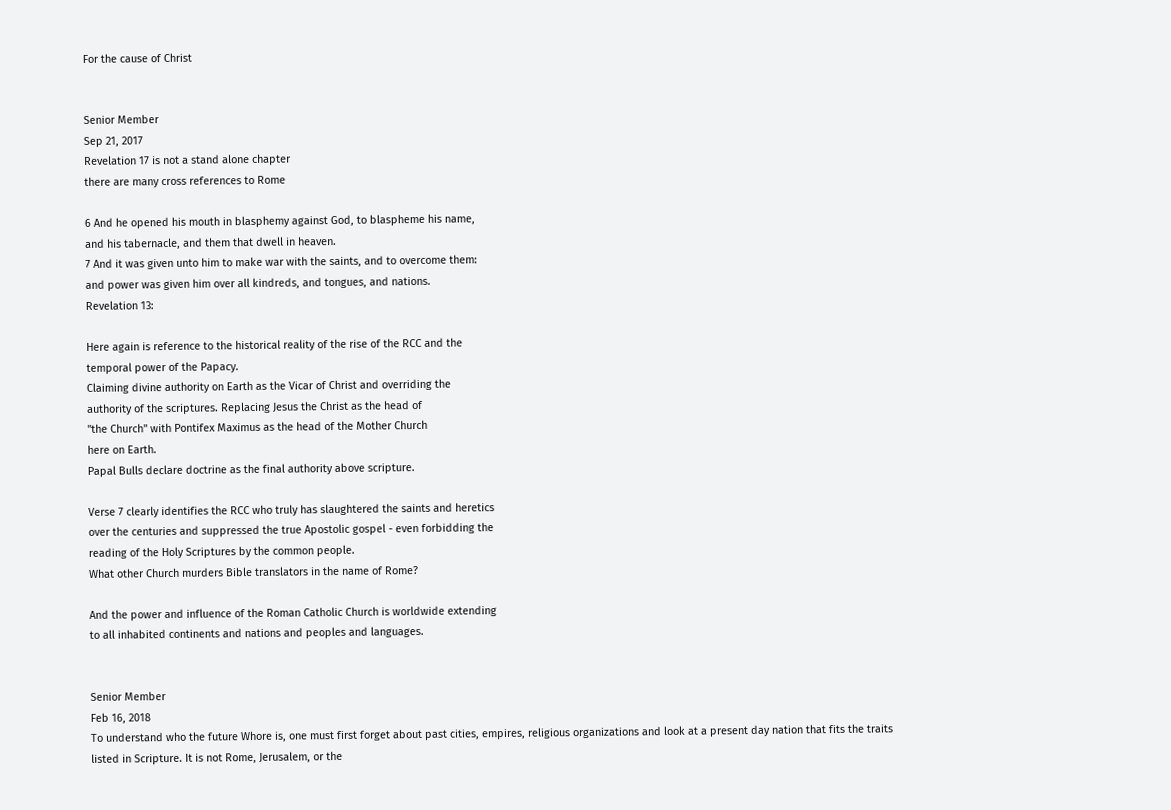For the cause of Christ


Senior Member
Sep 21, 2017
Revelation 17 is not a stand alone chapter
there are many cross references to Rome

6 And he opened his mouth in blasphemy against God, to blaspheme his name,
and his tabernacle, and them that dwell in heaven.
7 And it was given unto him to make war with the saints, and to overcome them:
and power was given him over all kindreds, and tongues, and nations.
Revelation 13:

Here again is reference to the historical reality of the rise of the RCC and the
temporal power of the Papacy.
Claiming divine authority on Earth as the Vicar of Christ and overriding the
authority of the scriptures. Replacing Jesus the Christ as the head of
"the Church" with Pontifex Maximus as the head of the Mother Church
here on Earth.
Papal Bulls declare doctrine as the final authority above scripture.

Verse 7 clearly identifies the RCC who truly has slaughtered the saints and heretics
over the centuries and suppressed the true Apostolic gospel - even forbidding the
reading of the Holy Scriptures by the common people.
What other Church murders Bible translators in the name of Rome?

And the power and influence of the Roman Catholic Church is worldwide extending
to all inhabited continents and nations and peoples and languages.


Senior Member
Feb 16, 2018
To understand who the future Whore is, one must first forget about past cities, empires, religious organizations and look at a present day nation that fits the traits listed in Scripture. It is not Rome, Jerusalem, or the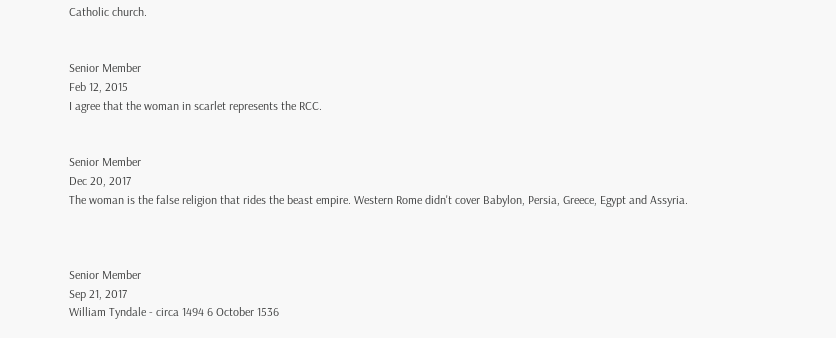Catholic church.


Senior Member
Feb 12, 2015
I agree that the woman in scarlet represents the RCC.


Senior Member
Dec 20, 2017
The woman is the false religion that rides the beast empire. Western Rome didn't cover Babylon, Persia, Greece, Egypt and Assyria.



Senior Member
Sep 21, 2017
William Tyndale - circa 1494 6 October 1536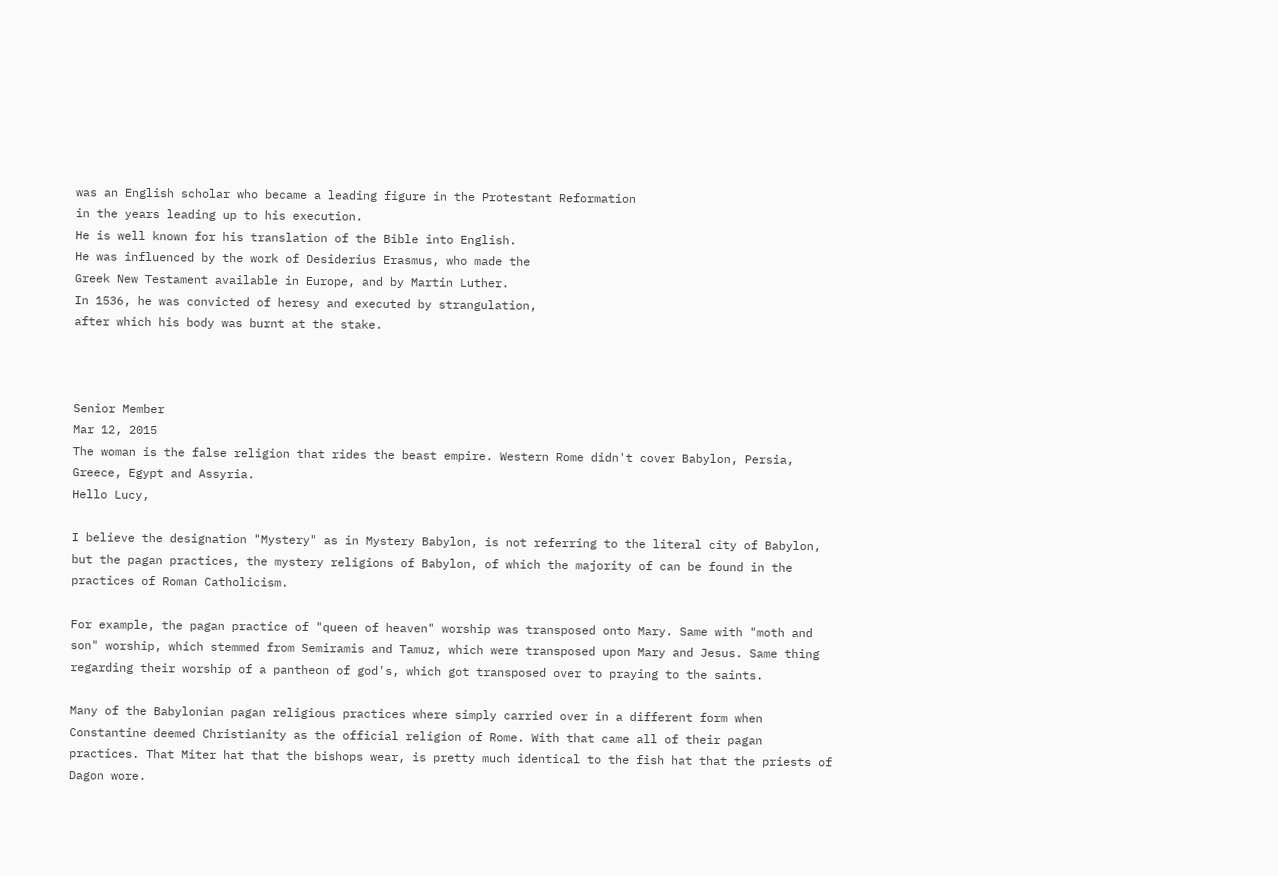was an English scholar who became a leading figure in the Protestant Reformation
in the years leading up to his execution.
He is well known for his translation of the Bible into English.
He was influenced by the work of Desiderius Erasmus, who made the
Greek New Testament available in Europe, and by Martin Luther.
In 1536, he was convicted of heresy and executed by strangulation,
after which his body was burnt at the stake.



Senior Member
Mar 12, 2015
The woman is the false religion that rides the beast empire. Western Rome didn't cover Babylon, Persia, Greece, Egypt and Assyria.
Hello Lucy,

I believe the designation "Mystery" as in Mystery Babylon, is not referring to the literal city of Babylon, but the pagan practices, the mystery religions of Babylon, of which the majority of can be found in the practices of Roman Catholicism.

For example, the pagan practice of "queen of heaven" worship was transposed onto Mary. Same with "moth and son" worship, which stemmed from Semiramis and Tamuz, which were transposed upon Mary and Jesus. Same thing regarding their worship of a pantheon of god's, which got transposed over to praying to the saints.

Many of the Babylonian pagan religious practices where simply carried over in a different form when Constantine deemed Christianity as the official religion of Rome. With that came all of their pagan practices. That Miter hat that the bishops wear, is pretty much identical to the fish hat that the priests of Dagon wore.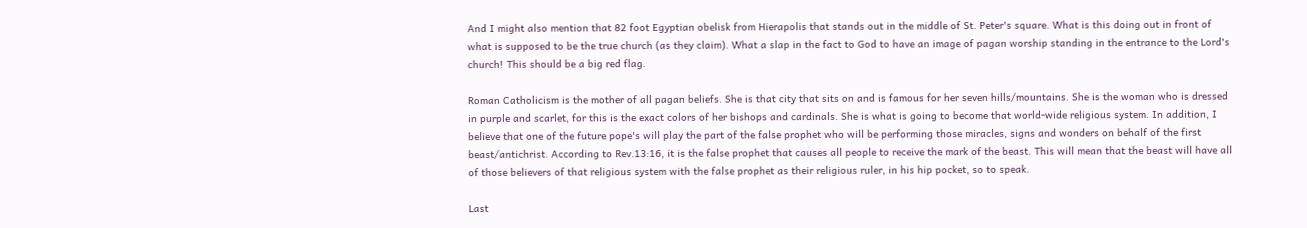And I might also mention that 82 foot Egyptian obelisk from Hierapolis that stands out in the middle of St. Peter's square. What is this doing out in front of what is supposed to be the true church (as they claim). What a slap in the fact to God to have an image of pagan worship standing in the entrance to the Lord's church! This should be a big red flag.

Roman Catholicism is the mother of all pagan beliefs. She is that city that sits on and is famous for her seven hills/mountains. She is the woman who is dressed in purple and scarlet, for this is the exact colors of her bishops and cardinals. She is what is going to become that world-wide religious system. In addition, I believe that one of the future pope's will play the part of the false prophet who will be performing those miracles, signs and wonders on behalf of the first beast/antichrist. According to Rev.13:16, it is the false prophet that causes all people to receive the mark of the beast. This will mean that the beast will have all of those believers of that religious system with the false prophet as their religious ruler, in his hip pocket, so to speak.

Last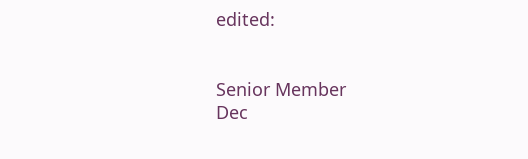edited:


Senior Member
Dec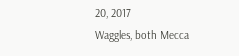20, 2017
Waggles, both Mecca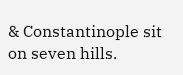& Constantinople sit on seven hills.